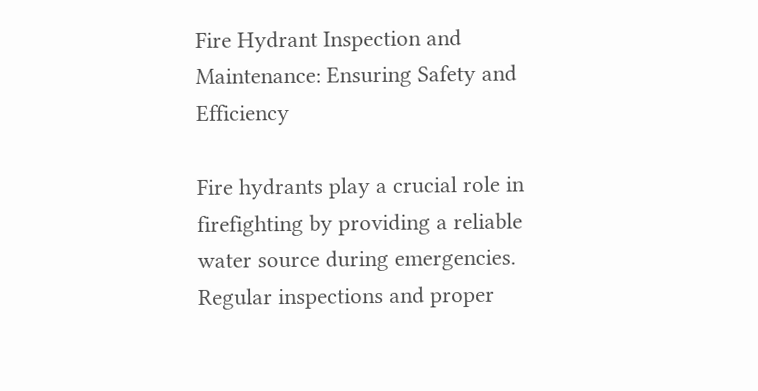Fire Hydrant Inspection and Maintenance: Ensuring Safety and Efficiency

Fire hydrants play a crucial role in firefighting by providing a reliable water source during emergencies. Regular inspections and proper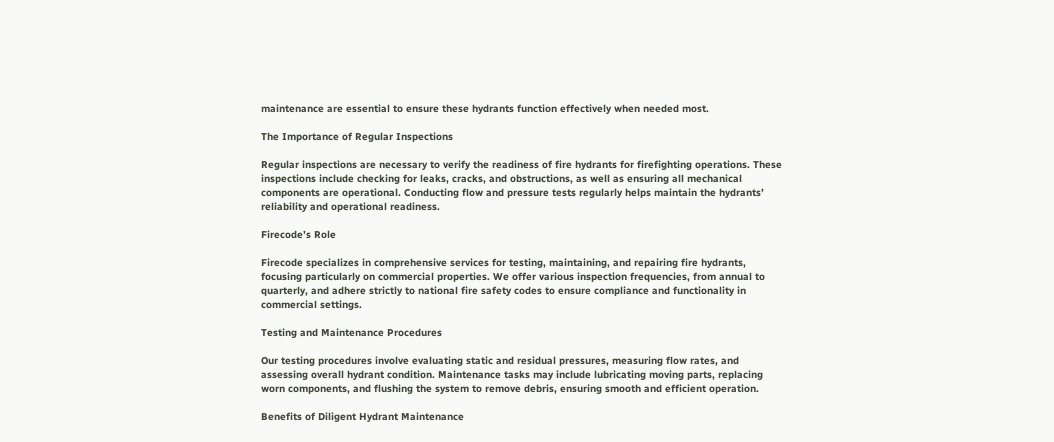maintenance are essential to ensure these hydrants function effectively when needed most.

The Importance of Regular Inspections

Regular inspections are necessary to verify the readiness of fire hydrants for firefighting operations. These inspections include checking for leaks, cracks, and obstructions, as well as ensuring all mechanical components are operational. Conducting flow and pressure tests regularly helps maintain the hydrants’ reliability and operational readiness.

Firecode’s Role

Firecode specializes in comprehensive services for testing, maintaining, and repairing fire hydrants, focusing particularly on commercial properties. We offer various inspection frequencies, from annual to quarterly, and adhere strictly to national fire safety codes to ensure compliance and functionality in commercial settings.

Testing and Maintenance Procedures

Our testing procedures involve evaluating static and residual pressures, measuring flow rates, and assessing overall hydrant condition. Maintenance tasks may include lubricating moving parts, replacing worn components, and flushing the system to remove debris, ensuring smooth and efficient operation.

Benefits of Diligent Hydrant Maintenance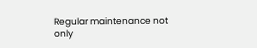Regular maintenance not only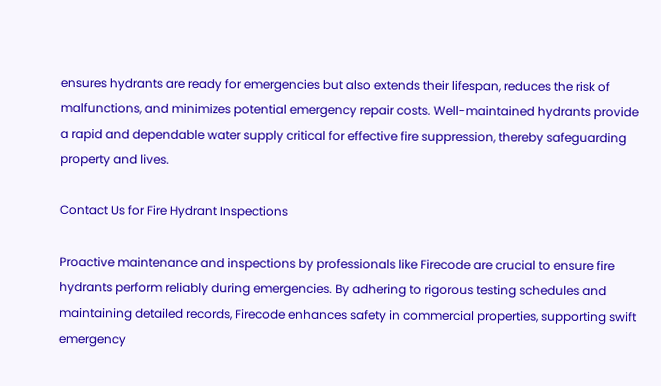ensures hydrants are ready for emergencies but also extends their lifespan, reduces the risk of malfunctions, and minimizes potential emergency repair costs. Well-maintained hydrants provide a rapid and dependable water supply critical for effective fire suppression, thereby safeguarding property and lives.

Contact Us for Fire Hydrant Inspections

Proactive maintenance and inspections by professionals like Firecode are crucial to ensure fire hydrants perform reliably during emergencies. By adhering to rigorous testing schedules and maintaining detailed records, Firecode enhances safety in commercial properties, supporting swift emergency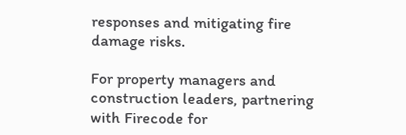responses and mitigating fire damage risks.

For property managers and construction leaders, partnering with Firecode for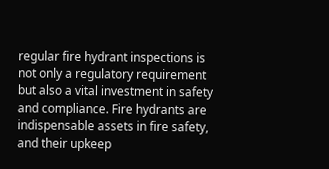regular fire hydrant inspections is not only a regulatory requirement but also a vital investment in safety and compliance. Fire hydrants are indispensable assets in fire safety, and their upkeep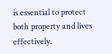is essential to protect both property and lives effectively.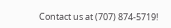Contact us at (707) 874-5719!